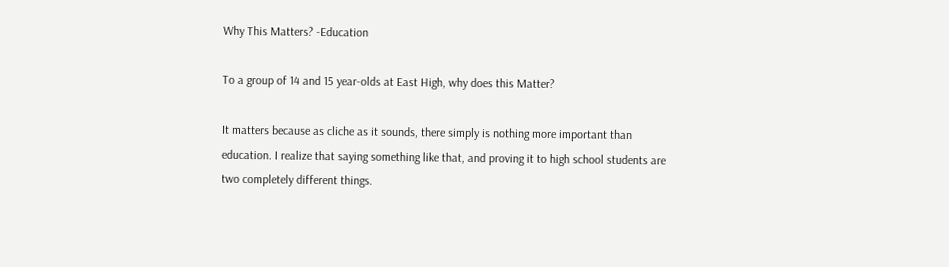Why This Matters? -Education

To a group of 14 and 15 year-olds at East High, why does this Matter?

It matters because as cliche as it sounds, there simply is nothing more important than education. I realize that saying something like that, and proving it to high school students are two completely different things.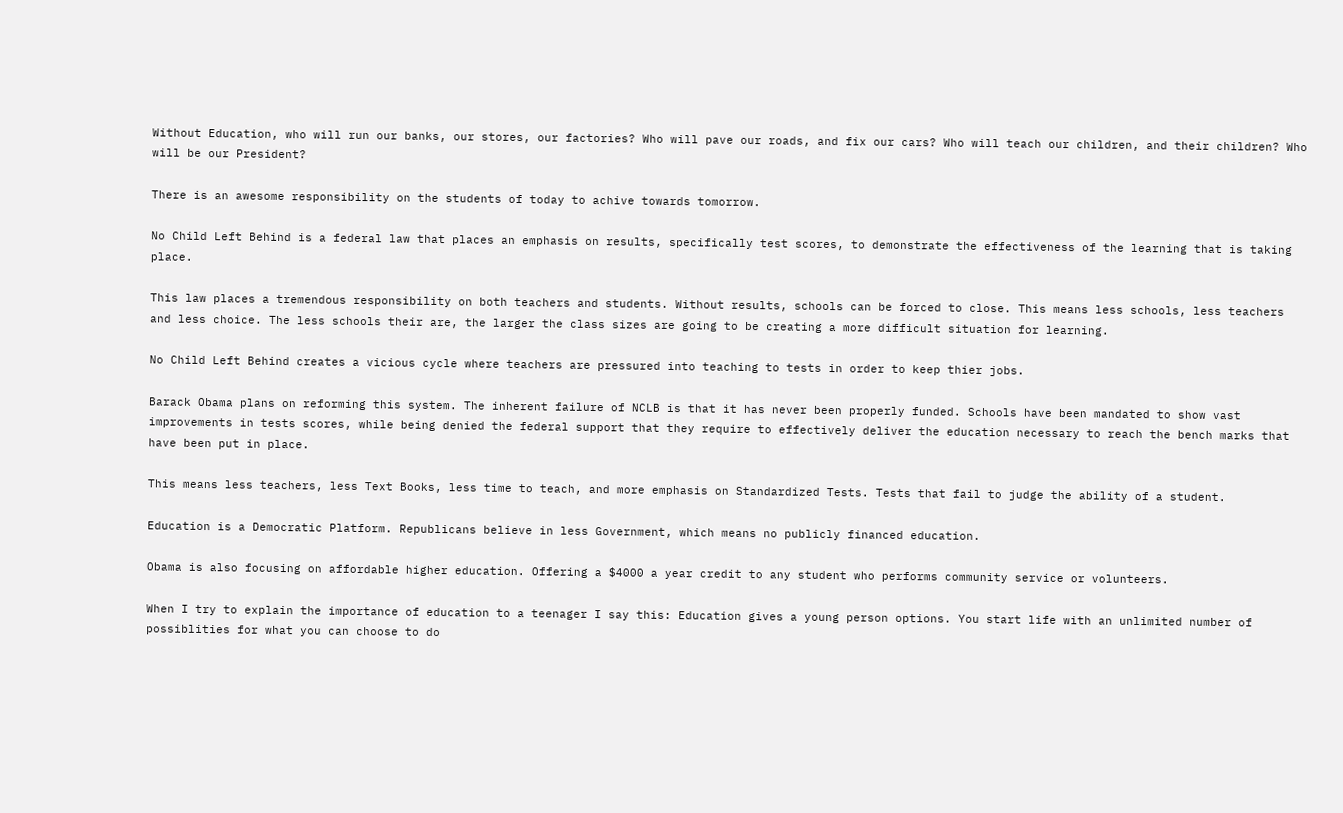Without Education, who will run our banks, our stores, our factories? Who will pave our roads, and fix our cars? Who will teach our children, and their children? Who will be our President?

There is an awesome responsibility on the students of today to achive towards tomorrow.

No Child Left Behind is a federal law that places an emphasis on results, specifically test scores, to demonstrate the effectiveness of the learning that is taking place.

This law places a tremendous responsibility on both teachers and students. Without results, schools can be forced to close. This means less schools, less teachers and less choice. The less schools their are, the larger the class sizes are going to be creating a more difficult situation for learning.

No Child Left Behind creates a vicious cycle where teachers are pressured into teaching to tests in order to keep thier jobs.

Barack Obama plans on reforming this system. The inherent failure of NCLB is that it has never been properly funded. Schools have been mandated to show vast improvements in tests scores, while being denied the federal support that they require to effectively deliver the education necessary to reach the bench marks that have been put in place.

This means less teachers, less Text Books, less time to teach, and more emphasis on Standardized Tests. Tests that fail to judge the ability of a student.

Education is a Democratic Platform. Republicans believe in less Government, which means no publicly financed education.

Obama is also focusing on affordable higher education. Offering a $4000 a year credit to any student who performs community service or volunteers.

When I try to explain the importance of education to a teenager I say this: Education gives a young person options. You start life with an unlimited number of possiblities for what you can choose to do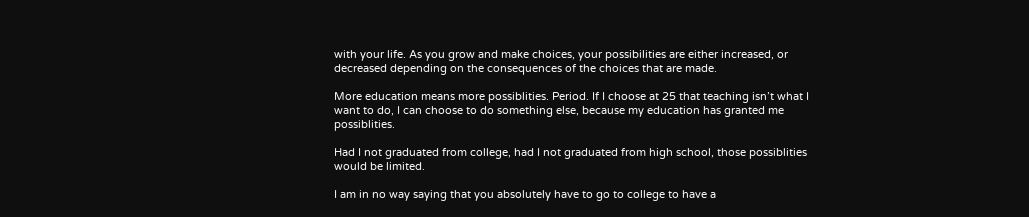with your life. As you grow and make choices, your possibilities are either increased, or decreased depending on the consequences of the choices that are made.

More education means more possiblities. Period. If I choose at 25 that teaching isn’t what I want to do, I can choose to do something else, because my education has granted me possiblities.

Had I not graduated from college, had I not graduated from high school, those possiblities would be limited.

I am in no way saying that you absolutely have to go to college to have a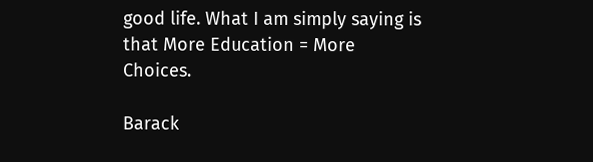good life. What I am simply saying is that More Education = More Choices.

Barack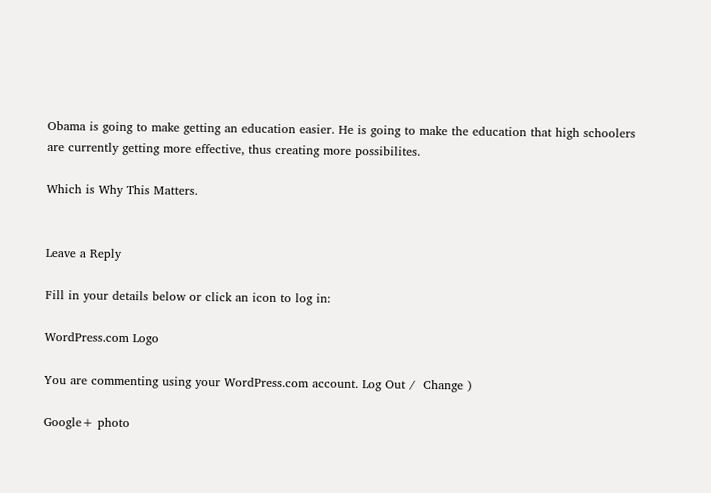Obama is going to make getting an education easier. He is going to make the education that high schoolers are currently getting more effective, thus creating more possibilites.

Which is Why This Matters.


Leave a Reply

Fill in your details below or click an icon to log in:

WordPress.com Logo

You are commenting using your WordPress.com account. Log Out /  Change )

Google+ photo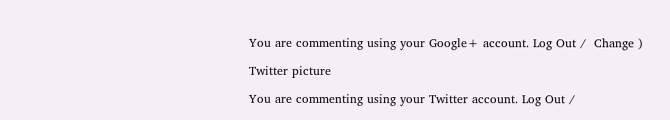You are commenting using your Google+ account. Log Out /  Change )

Twitter picture

You are commenting using your Twitter account. Log Out /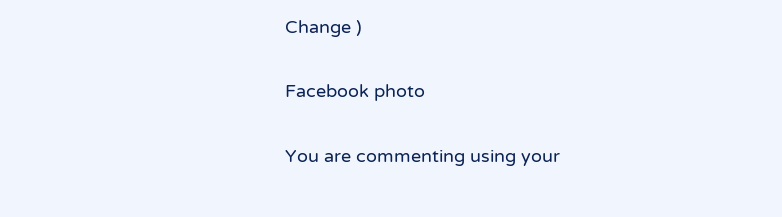Change )

Facebook photo

You are commenting using your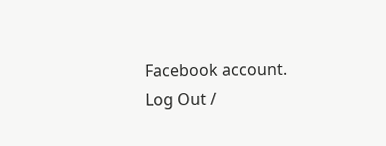Facebook account. Log Out /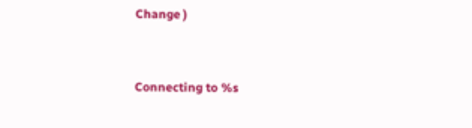Change )


Connecting to %s